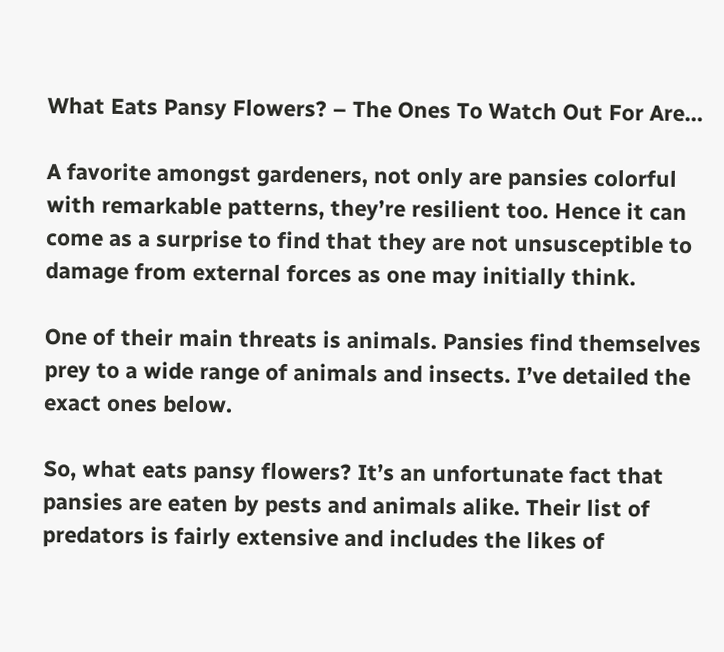What Eats Pansy Flowers? – The Ones To Watch Out For Are…

A favorite amongst gardeners, not only are pansies colorful with remarkable patterns, they’re resilient too. Hence it can come as a surprise to find that they are not unsusceptible to damage from external forces as one may initially think.

One of their main threats is animals. Pansies find themselves prey to a wide range of animals and insects. I’ve detailed the exact ones below.

So, what eats pansy flowers? It’s an unfortunate fact that pansies are eaten by pests and animals alike. Their list of predators is fairly extensive and includes the likes of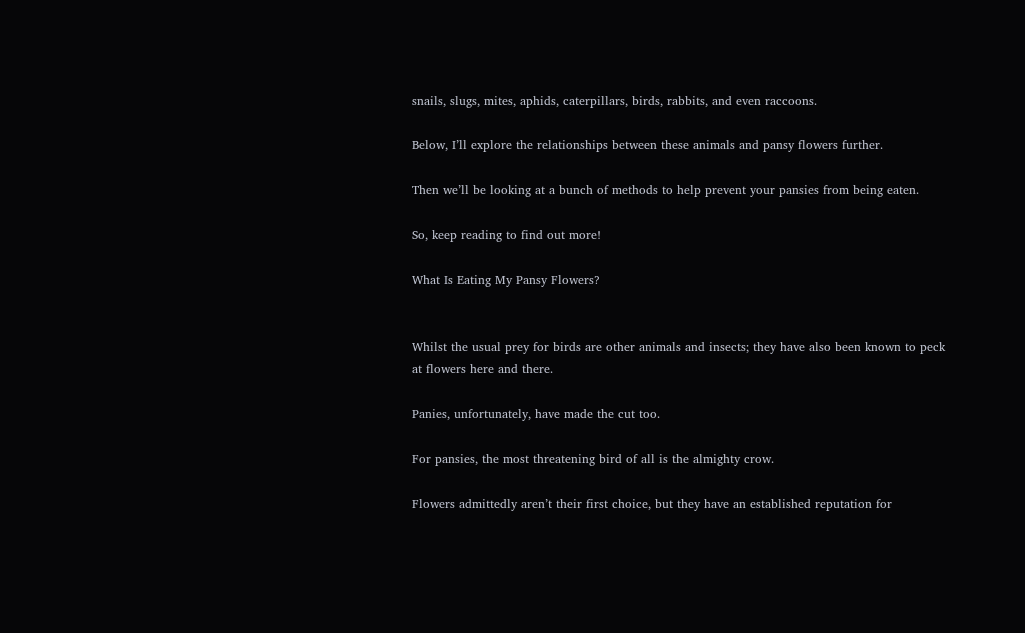snails, slugs, mites, aphids, caterpillars, birds, rabbits, and even raccoons.

Below, I’ll explore the relationships between these animals and pansy flowers further.

Then we’ll be looking at a bunch of methods to help prevent your pansies from being eaten.

So, keep reading to find out more!

What Is Eating My Pansy Flowers?


Whilst the usual prey for birds are other animals and insects; they have also been known to peck at flowers here and there.

Panies, unfortunately, have made the cut too.

For pansies, the most threatening bird of all is the almighty crow.

Flowers admittedly aren’t their first choice, but they have an established reputation for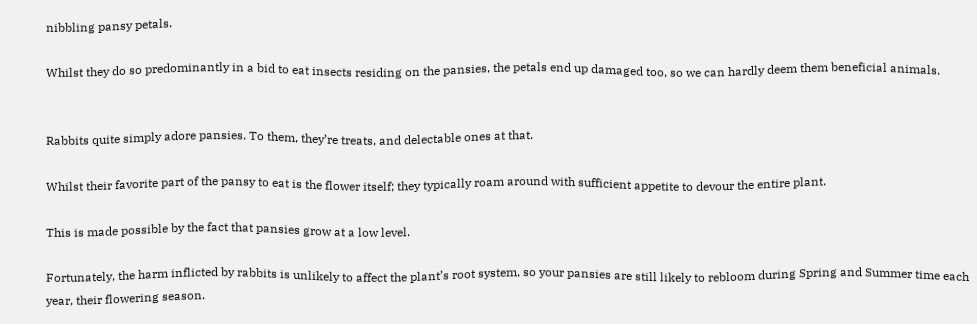nibbling pansy petals.

Whilst they do so predominantly in a bid to eat insects residing on the pansies, the petals end up damaged too, so we can hardly deem them beneficial animals.


Rabbits quite simply adore pansies. To them, they’re treats, and delectable ones at that.

Whilst their favorite part of the pansy to eat is the flower itself; they typically roam around with sufficient appetite to devour the entire plant.

This is made possible by the fact that pansies grow at a low level.

Fortunately, the harm inflicted by rabbits is unlikely to affect the plant’s root system, so your pansies are still likely to rebloom during Spring and Summer time each year, their flowering season.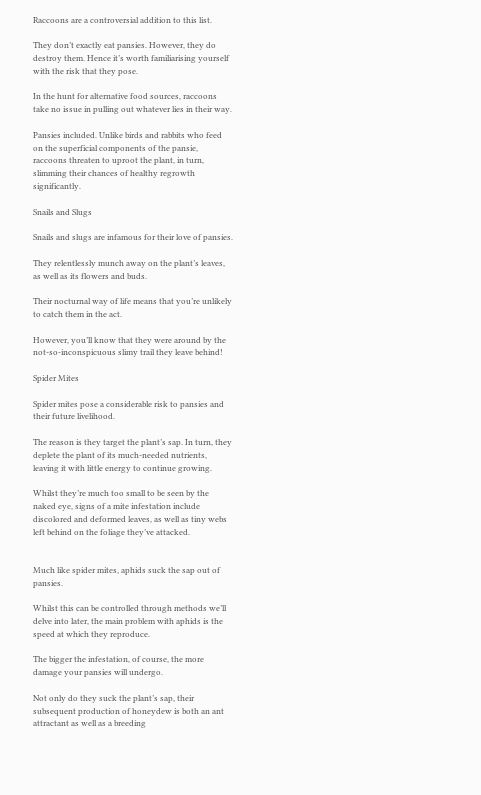Raccoons are a controversial addition to this list.

They don’t exactly eat pansies. However, they do destroy them. Hence it’s worth familiarising yourself with the risk that they pose.

In the hunt for alternative food sources, raccoons take no issue in pulling out whatever lies in their way.

Pansies included. Unlike birds and rabbits who feed on the superficial components of the pansie, raccoons threaten to uproot the plant, in turn, slimming their chances of healthy regrowth significantly.

Snails and Slugs

Snails and slugs are infamous for their love of pansies.

They relentlessly munch away on the plant’s leaves, as well as its flowers and buds.

Their nocturnal way of life means that you’re unlikely to catch them in the act.

However, you’ll know that they were around by the not-so-inconspicuous slimy trail they leave behind!

Spider Mites

Spider mites pose a considerable risk to pansies and their future livelihood.

The reason is they target the plant’s sap. In turn, they deplete the plant of its much-needed nutrients, leaving it with little energy to continue growing.

Whilst they’re much too small to be seen by the naked eye, signs of a mite infestation include discolored and deformed leaves, as well as tiny webs left behind on the foliage they’ve attacked.


Much like spider mites, aphids suck the sap out of pansies.

Whilst this can be controlled through methods we’ll delve into later, the main problem with aphids is the speed at which they reproduce.

The bigger the infestation, of course, the more damage your pansies will undergo.

Not only do they suck the plant’s sap, their subsequent production of honeydew is both an ant attractant as well as a breeding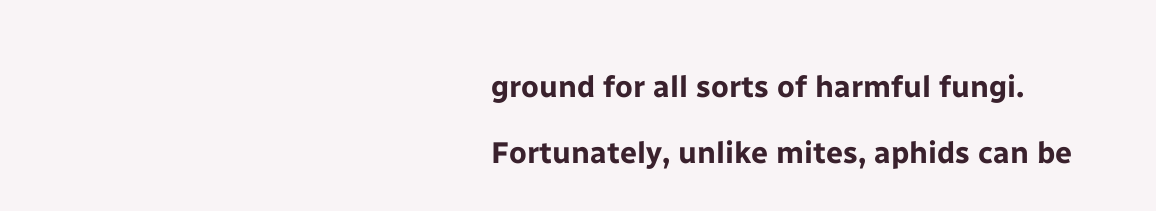ground for all sorts of harmful fungi.

Fortunately, unlike mites, aphids can be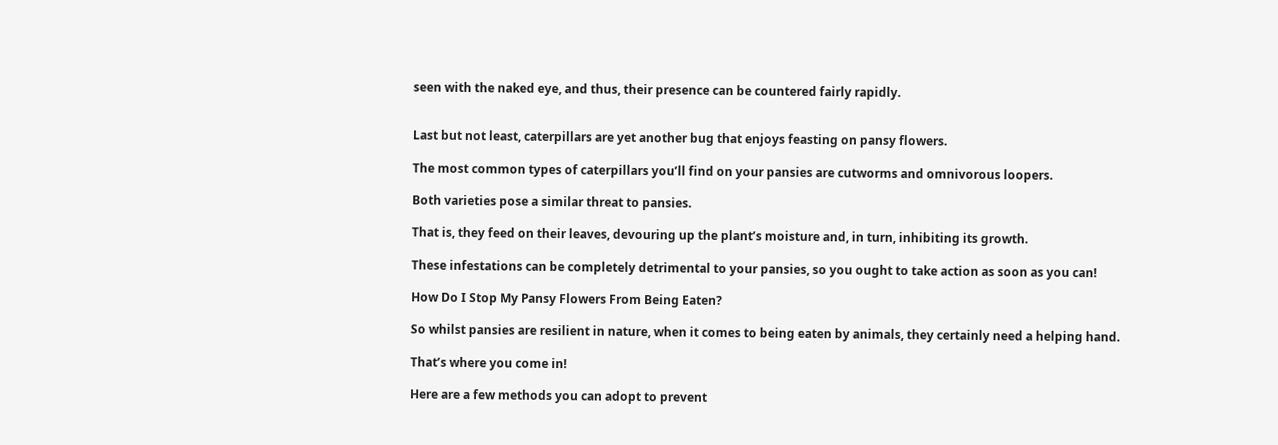seen with the naked eye, and thus, their presence can be countered fairly rapidly.


Last but not least, caterpillars are yet another bug that enjoys feasting on pansy flowers.

The most common types of caterpillars you’ll find on your pansies are cutworms and omnivorous loopers.

Both varieties pose a similar threat to pansies.

That is, they feed on their leaves, devouring up the plant’s moisture and, in turn, inhibiting its growth.

These infestations can be completely detrimental to your pansies, so you ought to take action as soon as you can!

How Do I Stop My Pansy Flowers From Being Eaten?

So whilst pansies are resilient in nature, when it comes to being eaten by animals, they certainly need a helping hand.

That’s where you come in!

Here are a few methods you can adopt to prevent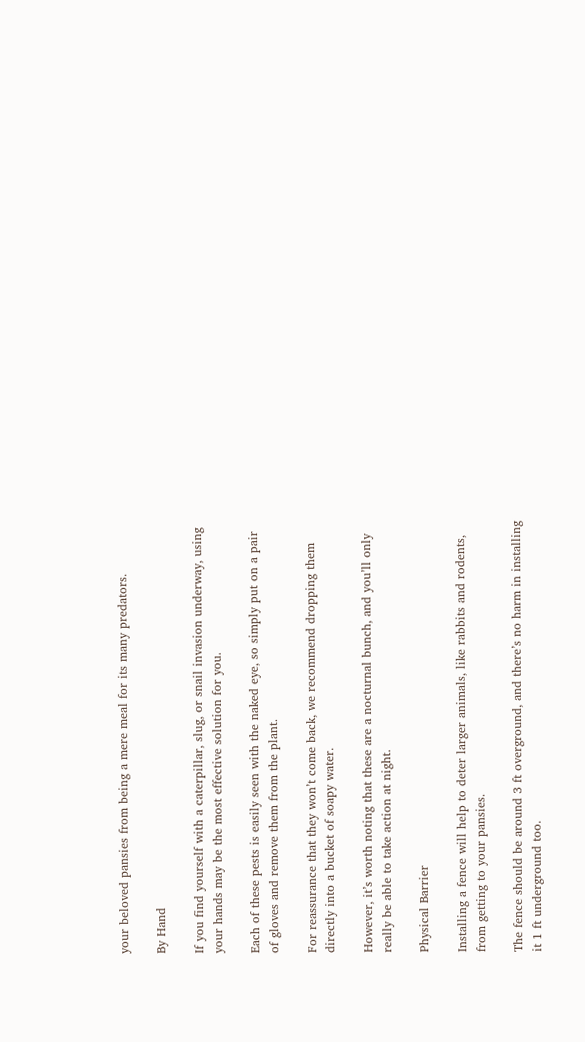your beloved pansies from being a mere meal for its many predators.

By Hand

If you find yourself with a caterpillar, slug, or snail invasion underway, using your hands may be the most effective solution for you.

Each of these pests is easily seen with the naked eye, so simply put on a pair of gloves and remove them from the plant.

For reassurance that they won’t come back, we recommend dropping them directly into a bucket of soapy water.

However, it’s worth noting that these are a nocturnal bunch, and you’ll only really be able to take action at night.

Physical Barrier

Installing a fence will help to deter larger animals, like rabbits and rodents, from getting to your pansies.

The fence should be around 3 ft overground, and there’s no harm in installing it 1 ft underground too.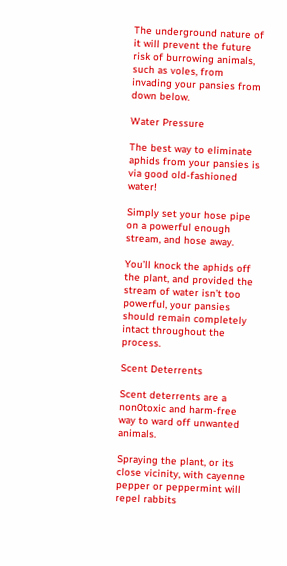The underground nature of it will prevent the future risk of burrowing animals, such as voles, from invading your pansies from down below.

Water Pressure

The best way to eliminate aphids from your pansies is via good old-fashioned water!

Simply set your hose pipe on a powerful enough stream, and hose away.

You’ll knock the aphids off the plant, and provided the stream of water isn’t too powerful, your pansies should remain completely intact throughout the process.

Scent Deterrents

Scent deterrents are a non0toxic and harm-free way to ward off unwanted animals.

Spraying the plant, or its close vicinity, with cayenne pepper or peppermint will repel rabbits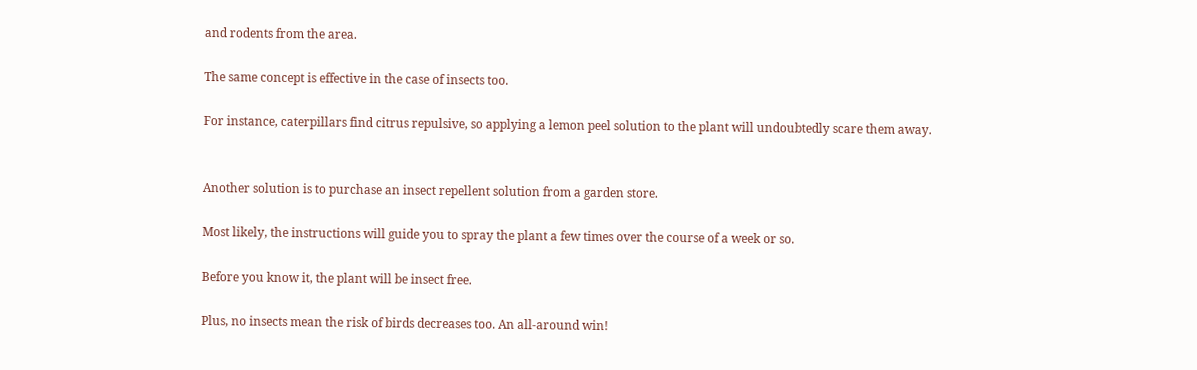and rodents from the area.

The same concept is effective in the case of insects too.

For instance, caterpillars find citrus repulsive, so applying a lemon peel solution to the plant will undoubtedly scare them away.


Another solution is to purchase an insect repellent solution from a garden store.

Most likely, the instructions will guide you to spray the plant a few times over the course of a week or so.

Before you know it, the plant will be insect free.

Plus, no insects mean the risk of birds decreases too. An all-around win!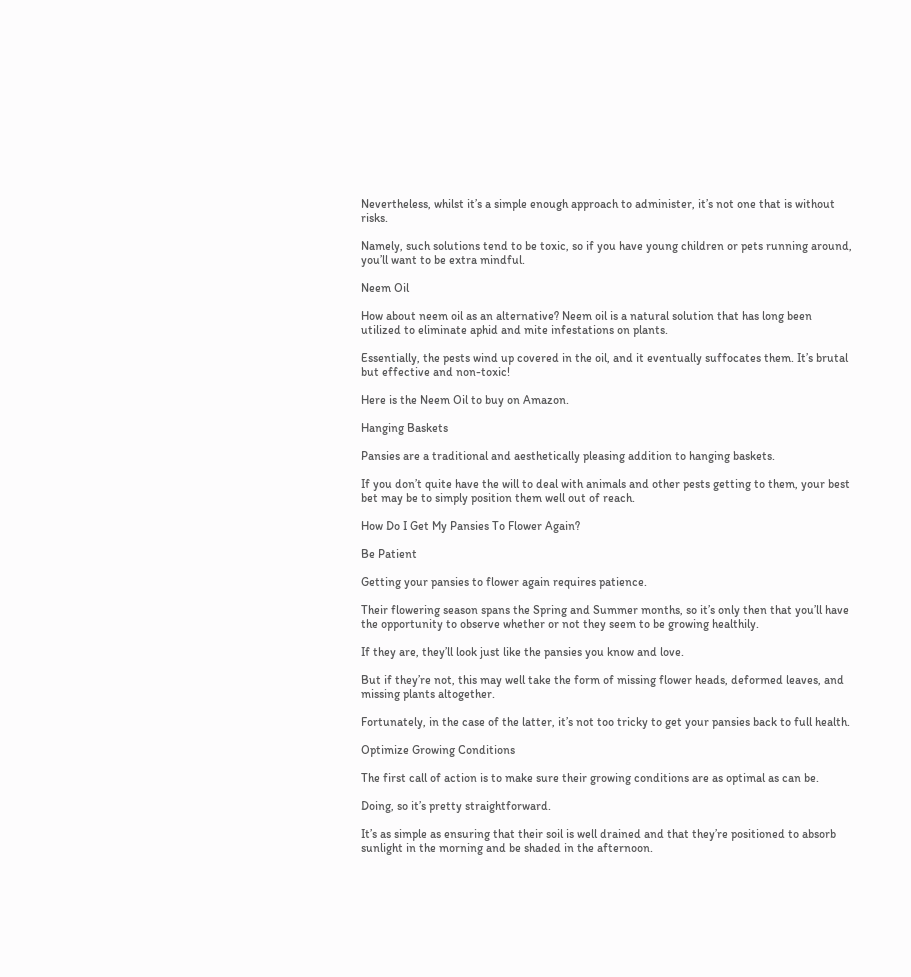Nevertheless, whilst it’s a simple enough approach to administer, it’s not one that is without risks.

Namely, such solutions tend to be toxic, so if you have young children or pets running around, you’ll want to be extra mindful.

Neem Oil

How about neem oil as an alternative? Neem oil is a natural solution that has long been utilized to eliminate aphid and mite infestations on plants.

Essentially, the pests wind up covered in the oil, and it eventually suffocates them. It’s brutal but effective and non-toxic!

Here is the Neem Oil to buy on Amazon.

Hanging Baskets

Pansies are a traditional and aesthetically pleasing addition to hanging baskets.

If you don’t quite have the will to deal with animals and other pests getting to them, your best bet may be to simply position them well out of reach.

How Do I Get My Pansies To Flower Again?

Be Patient

Getting your pansies to flower again requires patience.

Their flowering season spans the Spring and Summer months, so it’s only then that you’ll have the opportunity to observe whether or not they seem to be growing healthily.

If they are, they’ll look just like the pansies you know and love.

But if they’re not, this may well take the form of missing flower heads, deformed leaves, and missing plants altogether.

Fortunately, in the case of the latter, it’s not too tricky to get your pansies back to full health.

Optimize Growing Conditions

The first call of action is to make sure their growing conditions are as optimal as can be.

Doing, so it’s pretty straightforward.

It’s as simple as ensuring that their soil is well drained and that they’re positioned to absorb sunlight in the morning and be shaded in the afternoon.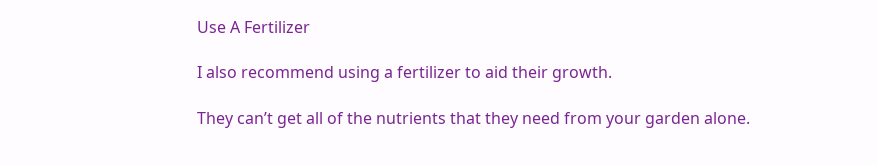Use A Fertilizer

I also recommend using a fertilizer to aid their growth.

They can’t get all of the nutrients that they need from your garden alone.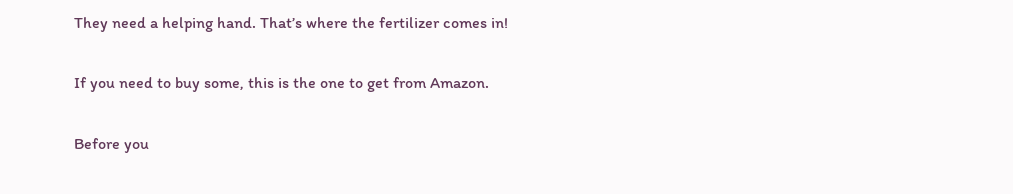They need a helping hand. That’s where the fertilizer comes in!

If you need to buy some, this is the one to get from Amazon.

Before you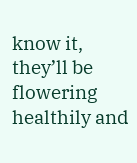know it, they’ll be flowering healthily and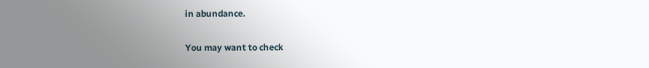in abundance.

You may want to check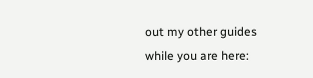out my other guides while you are here: